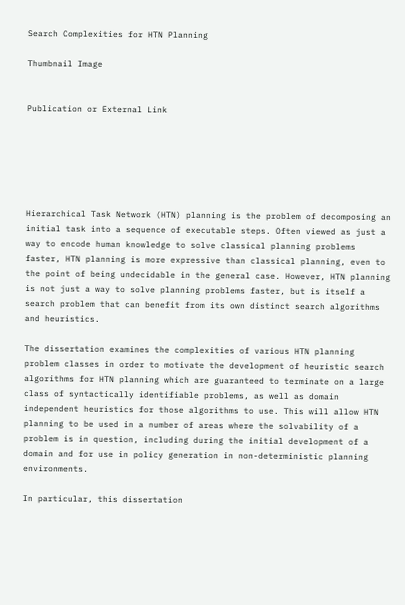Search Complexities for HTN Planning

Thumbnail Image


Publication or External Link






Hierarchical Task Network (HTN) planning is the problem of decomposing an initial task into a sequence of executable steps. Often viewed as just a way to encode human knowledge to solve classical planning problems faster, HTN planning is more expressive than classical planning, even to the point of being undecidable in the general case. However, HTN planning is not just a way to solve planning problems faster, but is itself a search problem that can benefit from its own distinct search algorithms and heuristics.

The dissertation examines the complexities of various HTN planning problem classes in order to motivate the development of heuristic search algorithms for HTN planning which are guaranteed to terminate on a large class of syntactically identifiable problems, as well as domain independent heuristics for those algorithms to use. This will allow HTN planning to be used in a number of areas where the solvability of a problem is in question, including during the initial development of a domain and for use in policy generation in non-deterministic planning environments.

In particular, this dissertation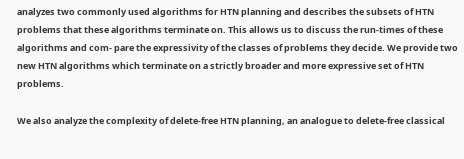analyzes two commonly used algorithms for HTN planning and describes the subsets of HTN problems that these algorithms terminate on. This allows us to discuss the run-times of these algorithms and com- pare the expressivity of the classes of problems they decide. We provide two new HTN algorithms which terminate on a strictly broader and more expressive set of HTN problems.

We also analyze the complexity of delete-free HTN planning, an analogue to delete-free classical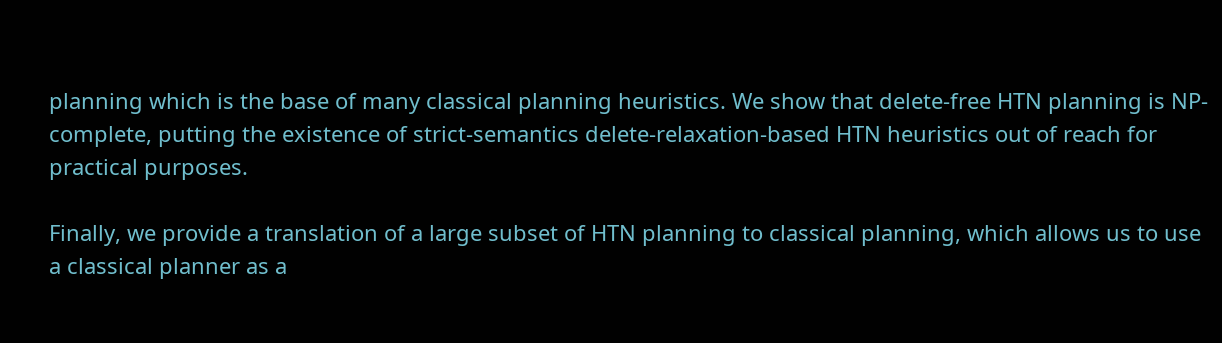planning which is the base of many classical planning heuristics. We show that delete-free HTN planning is NP-complete, putting the existence of strict-semantics delete-relaxation-based HTN heuristics out of reach for practical purposes.

Finally, we provide a translation of a large subset of HTN planning to classical planning, which allows us to use a classical planner as a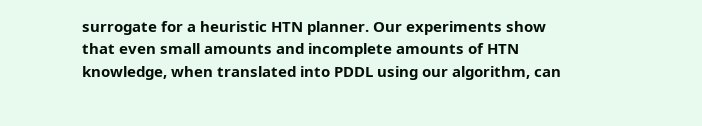surrogate for a heuristic HTN planner. Our experiments show that even small amounts and incomplete amounts of HTN knowledge, when translated into PDDL using our algorithm, can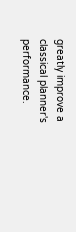greatly improve a classical planner's performance.